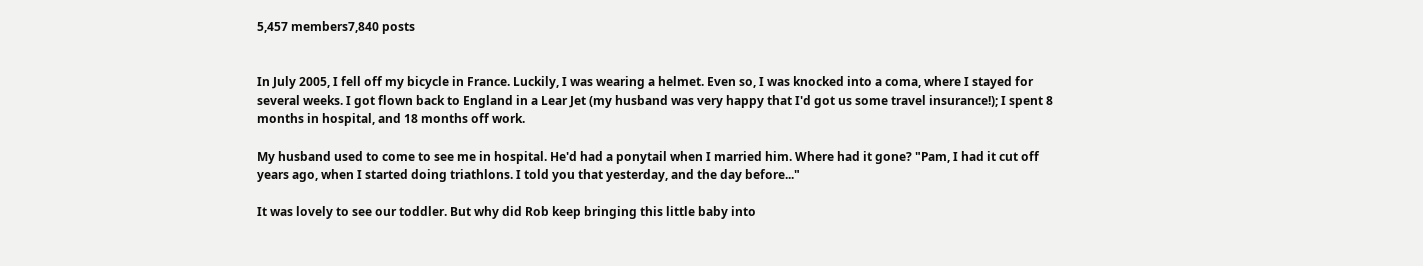5,457 members7,840 posts


In July 2005, I fell off my bicycle in France. Luckily, I was wearing a helmet. Even so, I was knocked into a coma, where I stayed for several weeks. I got flown back to England in a Lear Jet (my husband was very happy that I'd got us some travel insurance!); I spent 8 months in hospital, and 18 months off work.

My husband used to come to see me in hospital. He'd had a ponytail when I married him. Where had it gone? "Pam, I had it cut off years ago, when I started doing triathlons. I told you that yesterday, and the day before..."

It was lovely to see our toddler. But why did Rob keep bringing this little baby into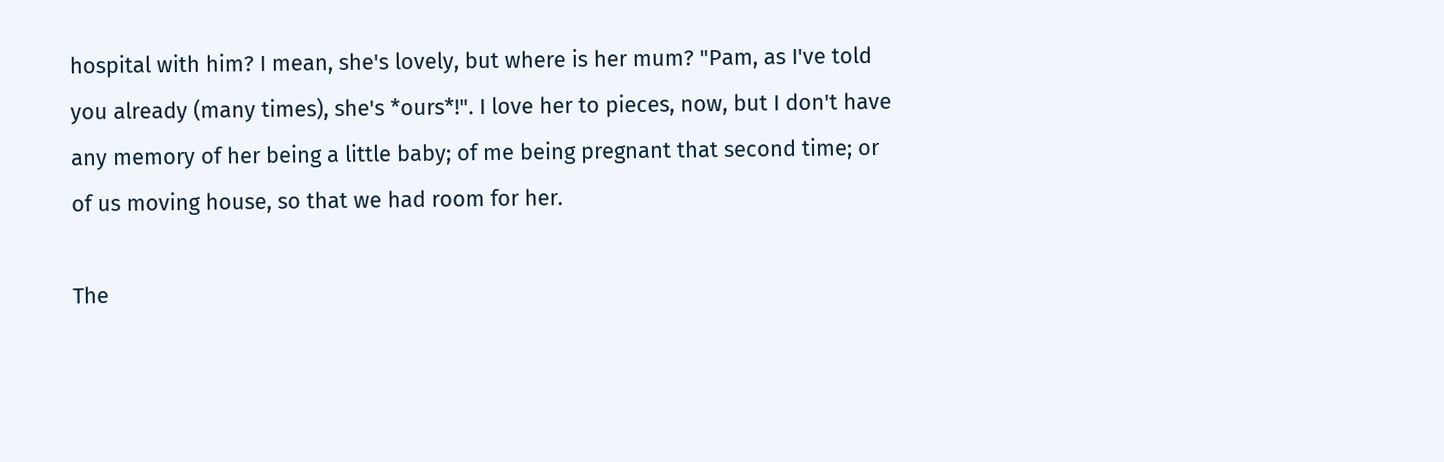hospital with him? I mean, she's lovely, but where is her mum? "Pam, as I've told you already (many times), she's *ours*!". I love her to pieces, now, but I don't have any memory of her being a little baby; of me being pregnant that second time; or of us moving house, so that we had room for her.

The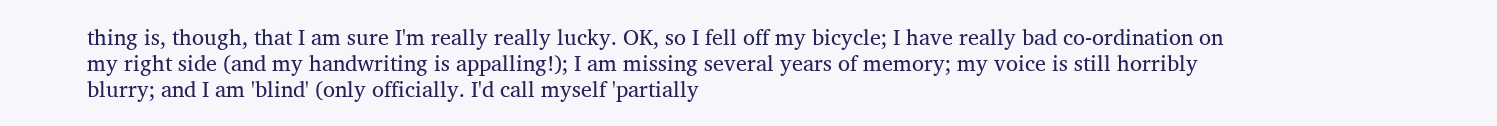thing is, though, that I am sure I'm really really lucky. OK, so I fell off my bicycle; I have really bad co-ordination on my right side (and my handwriting is appalling!); I am missing several years of memory; my voice is still horribly blurry; and I am 'blind' (only officially. I'd call myself 'partially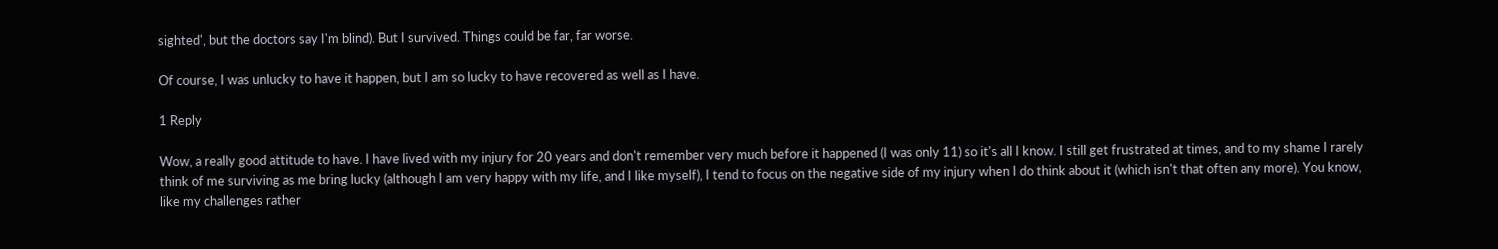sighted', but the doctors say I'm blind). But I survived. Things could be far, far worse.

Of course, I was unlucky to have it happen, but I am so lucky to have recovered as well as I have.

1 Reply

Wow, a really good attitude to have. I have lived with my injury for 20 years and don't remember very much before it happened (I was only 11) so it's all I know. I still get frustrated at times, and to my shame I rarely think of me surviving as me bring lucky (although I am very happy with my life, and I like myself), I tend to focus on the negative side of my injury when I do think about it (which isn't that often any more). You know, like my challenges rather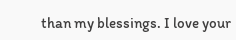than my blessings. I love your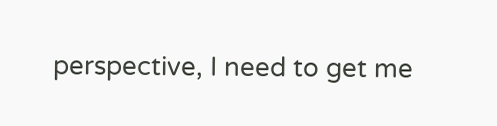perspective, I need to get me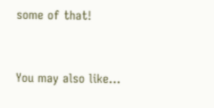some of that!


You may also like...